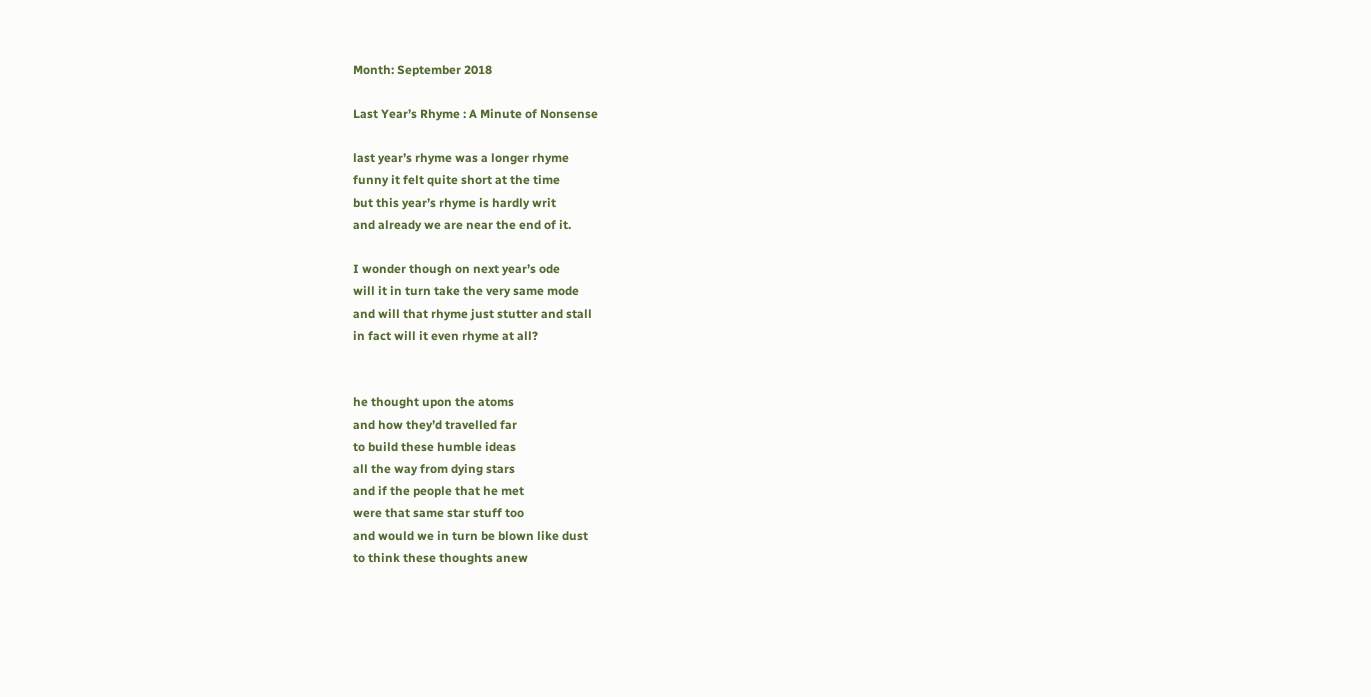Month: September 2018

Last Year’s Rhyme : A Minute of Nonsense

last year’s rhyme was a longer rhyme
funny it felt quite short at the time
but this year’s rhyme is hardly writ
and already we are near the end of it.

I wonder though on next year’s ode
will it in turn take the very same mode
and will that rhyme just stutter and stall
in fact will it even rhyme at all?


he thought upon the atoms
and how they’d travelled far
to build these humble ideas
all the way from dying stars
and if the people that he met
were that same star stuff too
and would we in turn be blown like dust
to think these thoughts anew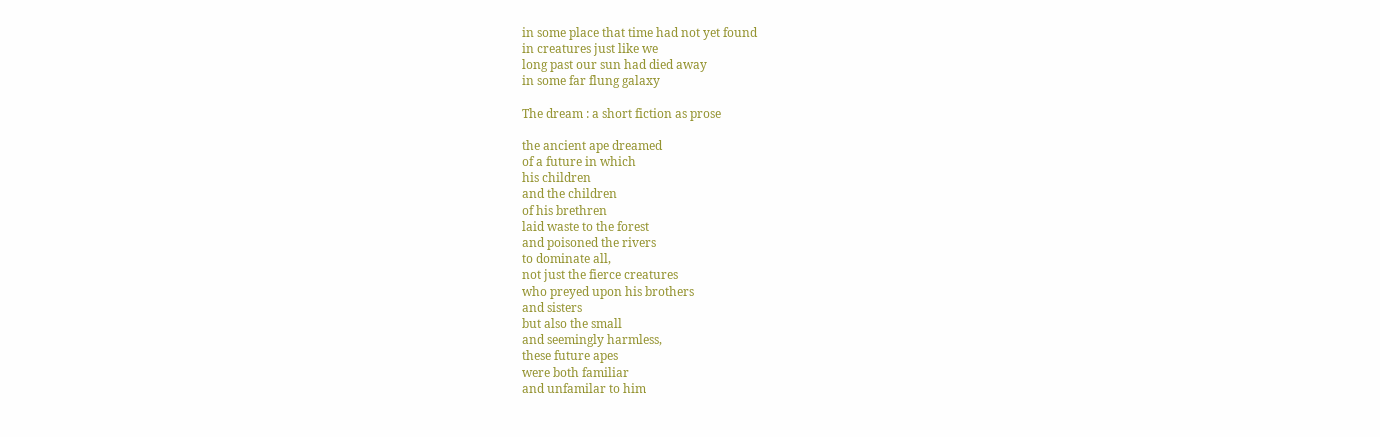in some place that time had not yet found
in creatures just like we
long past our sun had died away
in some far flung galaxy

The dream : a short fiction as prose

the ancient ape dreamed
of a future in which
his children
and the children
of his brethren
laid waste to the forest
and poisoned the rivers
to dominate all,
not just the fierce creatures
who preyed upon his brothers
and sisters
but also the small
and seemingly harmless,
these future apes
were both familiar
and unfamilar to him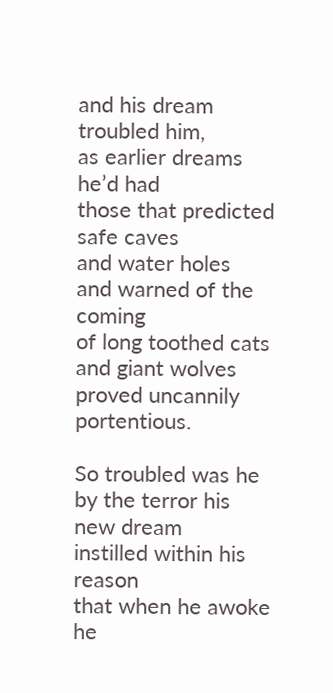and his dream troubled him,
as earlier dreams he’d had
those that predicted safe caves
and water holes
and warned of the coming
of long toothed cats
and giant wolves
proved uncannily portentious.

So troubled was he
by the terror his new dream
instilled within his reason
that when he awoke
he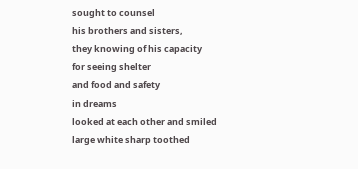sought to counsel
his brothers and sisters,
they knowing of his capacity
for seeing shelter
and food and safety
in dreams
looked at each other and smiled
large white sharp toothed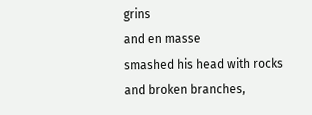grins
and en masse
smashed his head with rocks
and broken branches,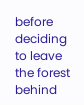before deciding to leave
the forest behind